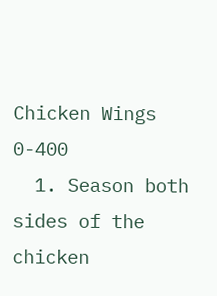Chicken Wings 0-400
  1. Season both sides of the chicken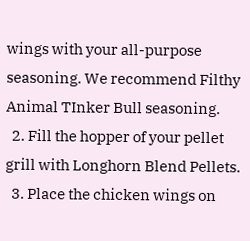wings with your all-purpose seasoning. We recommend Filthy Animal TInker Bull seasoning.
  2. Fill the hopper of your pellet grill with Longhorn Blend Pellets.
  3. Place the chicken wings on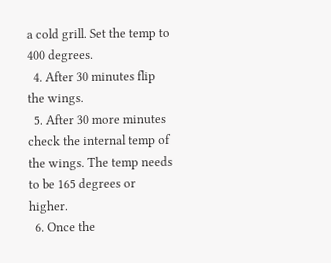a cold grill. Set the temp to 400 degrees.
  4. After 30 minutes flip the wings.
  5. After 30 more minutes check the internal temp of the wings. The temp needs to be 165 degrees or higher.
  6. Once the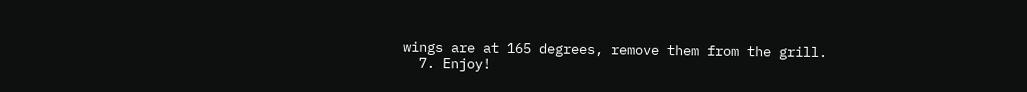wings are at 165 degrees, remove them from the grill.
  7. Enjoy!